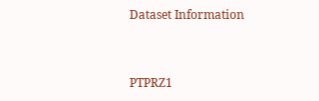Dataset Information


PTPRZ1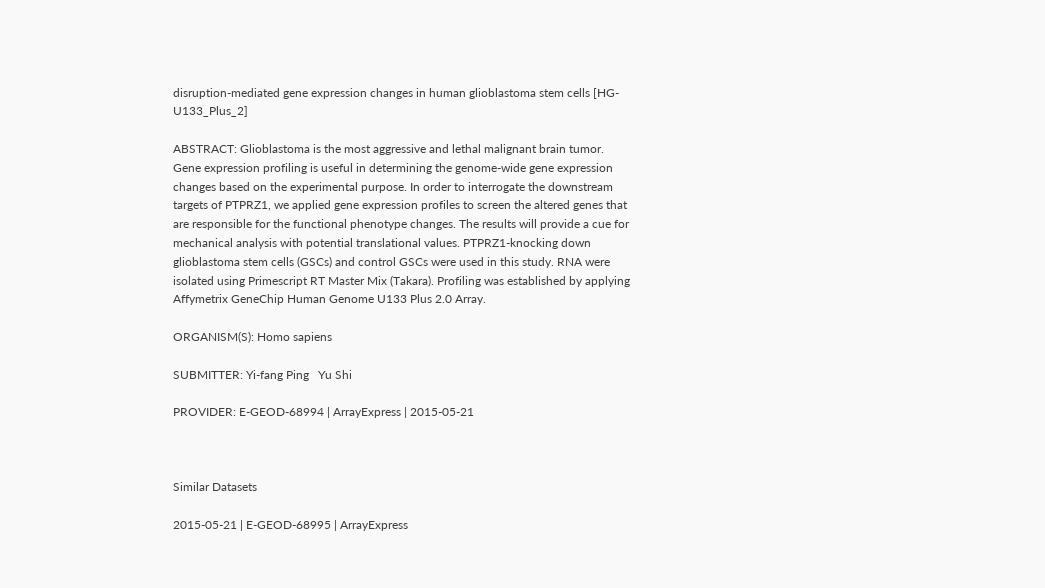disruption-mediated gene expression changes in human glioblastoma stem cells [HG-U133_Plus_2]

ABSTRACT: Glioblastoma is the most aggressive and lethal malignant brain tumor. Gene expression profiling is useful in determining the genome-wide gene expression changes based on the experimental purpose. In order to interrogate the downstream targets of PTPRZ1, we applied gene expression profiles to screen the altered genes that are responsible for the functional phenotype changes. The results will provide a cue for mechanical analysis with potential translational values. PTPRZ1-knocking down glioblastoma stem cells (GSCs) and control GSCs were used in this study. RNA were isolated using Primescript RT Master Mix (Takara). Profiling was established by applying Affymetrix GeneChip Human Genome U133 Plus 2.0 Array.

ORGANISM(S): Homo sapiens

SUBMITTER: Yi-fang Ping   Yu Shi

PROVIDER: E-GEOD-68994 | ArrayExpress | 2015-05-21



Similar Datasets

2015-05-21 | E-GEOD-68995 | ArrayExpress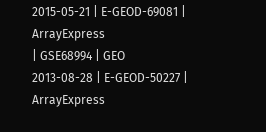2015-05-21 | E-GEOD-69081 | ArrayExpress
| GSE68994 | GEO
2013-08-28 | E-GEOD-50227 | ArrayExpress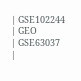| GSE102244 | GEO
| GSE63037 |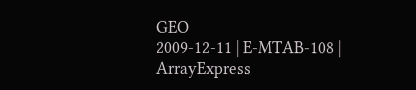GEO
2009-12-11 | E-MTAB-108 | ArrayExpress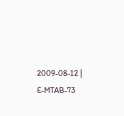2009-08-12 | E-MTAB-73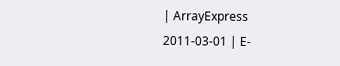| ArrayExpress
2011-03-01 | E-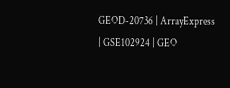GEOD-20736 | ArrayExpress
| GSE102924 | GEO